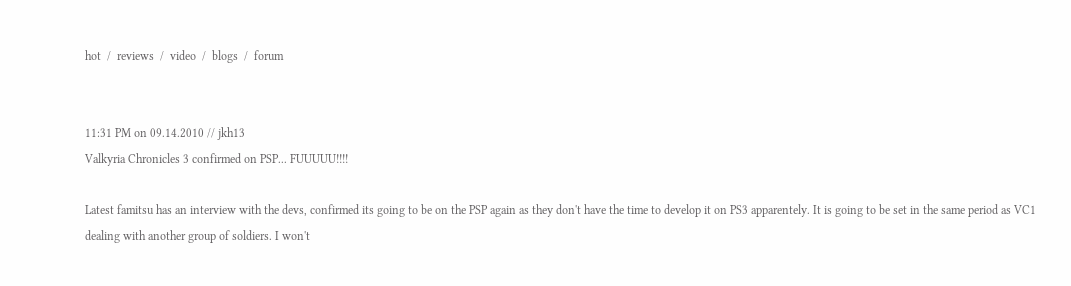hot  /  reviews  /  video  /  blogs  /  forum


11:31 PM on 09.14.2010 // jkh13
Valkyria Chronicles 3 confirmed on PSP... FUUUUU!!!!

Latest famitsu has an interview with the devs, confirmed its going to be on the PSP again as they don't have the time to develop it on PS3 apparentely. It is going to be set in the same period as VC1 dealing with another group of soldiers. I won't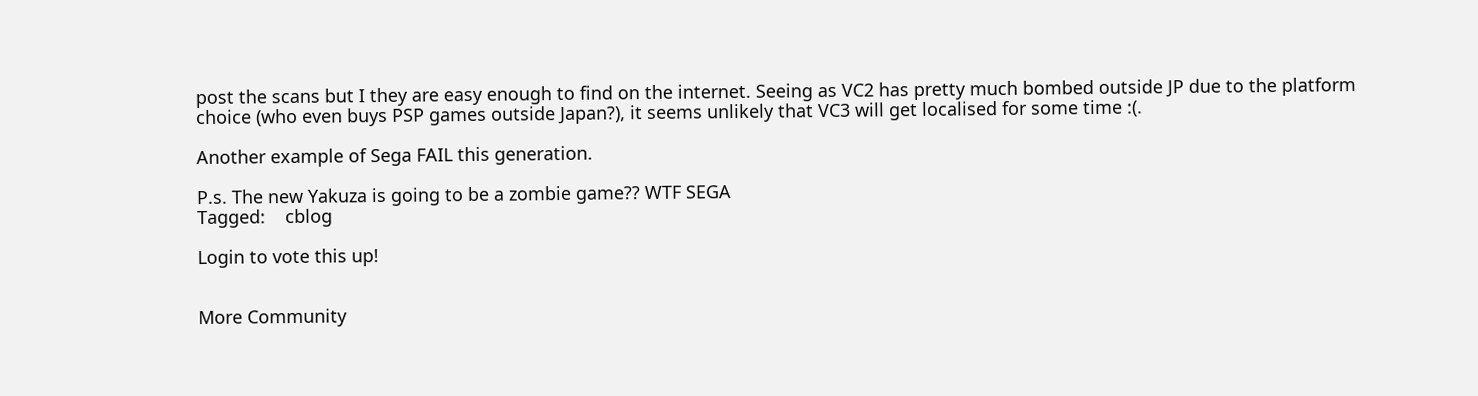post the scans but I they are easy enough to find on the internet. Seeing as VC2 has pretty much bombed outside JP due to the platform choice (who even buys PSP games outside Japan?), it seems unlikely that VC3 will get localised for some time :(.

Another example of Sega FAIL this generation.

P.s. The new Yakuza is going to be a zombie game?? WTF SEGA
Tagged:    cblog

Login to vote this up!


More Community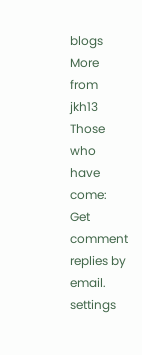blogs
More from jkh13
Those who have come:
Get comment replies by email.     settings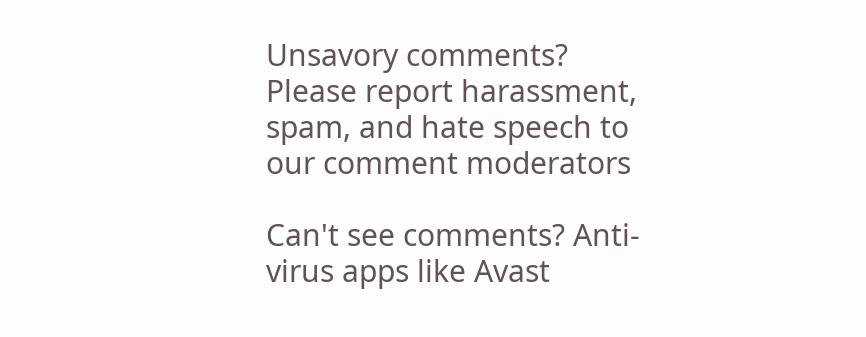Unsavory comments? Please report harassment, spam, and hate speech to our comment moderators

Can't see comments? Anti-virus apps like Avast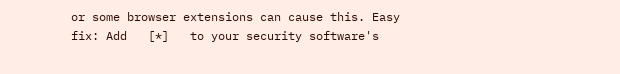or some browser extensions can cause this. Easy fix: Add   [*]   to your security software's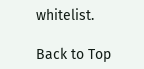whitelist.

Back to Top